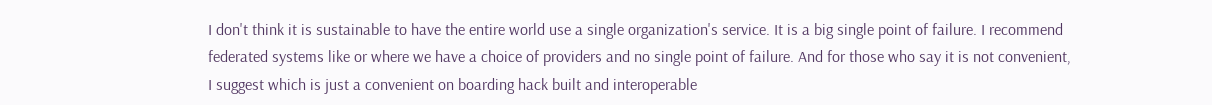I don't think it is sustainable to have the entire world use a single organization's service. It is a big single point of failure. I recommend federated systems like or where we have a choice of providers and no single point of failure. And for those who say it is not convenient, I suggest which is just a convenient on boarding hack built and interoperable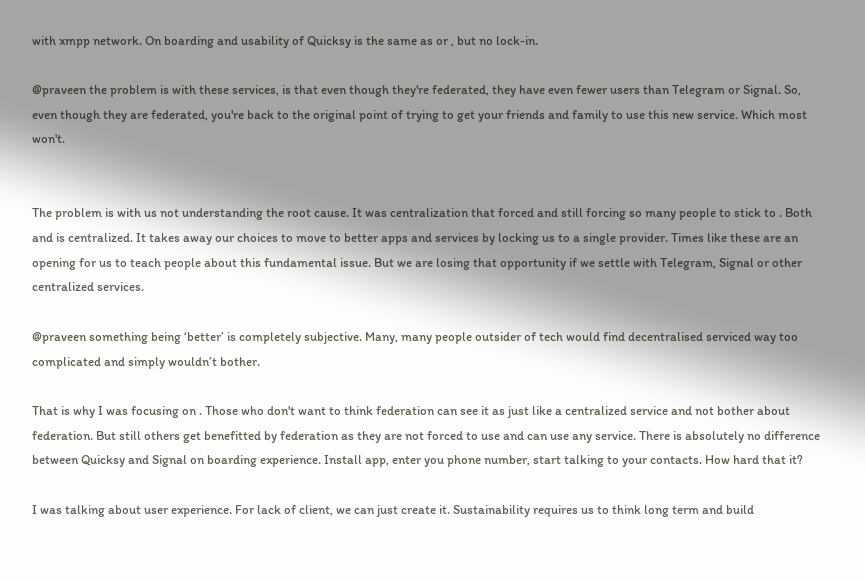with xmpp network. On boarding and usability of Quicksy is the same as or , but no lock-in.

@praveen the problem is with these services, is that even though they're federated, they have even fewer users than Telegram or Signal. So, even though they are federated, you're back to the original point of trying to get your friends and family to use this new service. Which most won't.


The problem is with us not understanding the root cause. It was centralization that forced and still forcing so many people to stick to . Both and is centralized. It takes away our choices to move to better apps and services by locking us to a single provider. Times like these are an opening for us to teach people about this fundamental issue. But we are losing that opportunity if we settle with Telegram, Signal or other centralized services.

@praveen something being ‘better’ is completely subjective. Many, many people outsider of tech would find decentralised serviced way too complicated and simply wouldn’t bother.

That is why I was focusing on . Those who don't want to think federation can see it as just like a centralized service and not bother about federation. But still others get benefitted by federation as they are not forced to use and can use any service. There is absolutely no difference between Quicksy and Signal on boarding experience. Install app, enter you phone number, start talking to your contacts. How hard that it?

I was talking about user experience. For lack of client, we can just create it. Sustainability requires us to think long term and build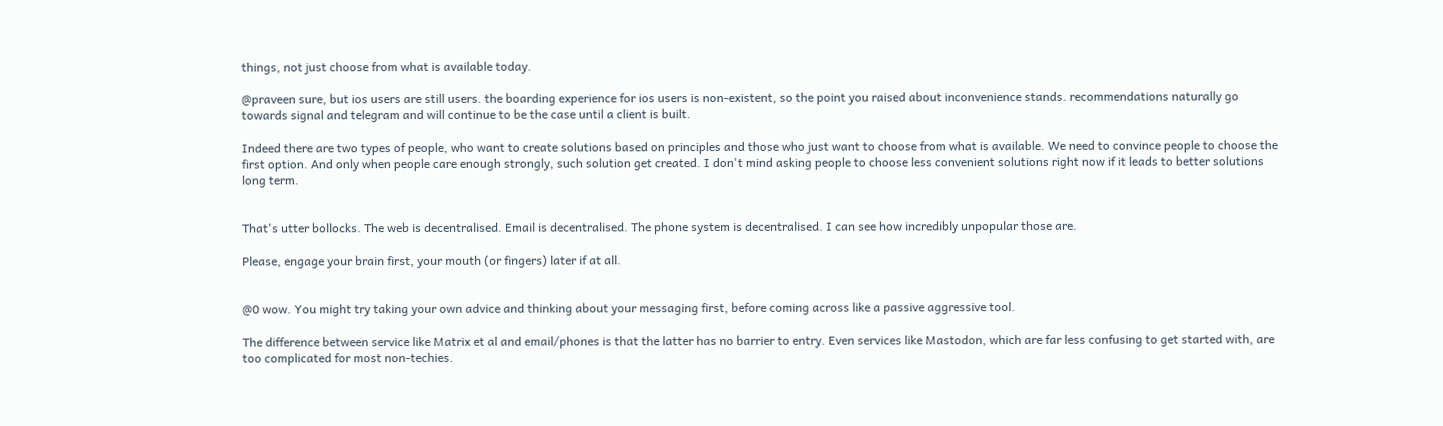things, not just choose from what is available today.

@praveen sure, but ios users are still users. the boarding experience for ios users is non-existent, so the point you raised about inconvenience stands. recommendations naturally go towards signal and telegram and will continue to be the case until a client is built.

Indeed there are two types of people, who want to create solutions based on principles and those who just want to choose from what is available. We need to convince people to choose the first option. And only when people care enough strongly, such solution get created. I don't mind asking people to choose less convenient solutions right now if it leads to better solutions long term.


That's utter bollocks. The web is decentralised. Email is decentralised. The phone system is decentralised. I can see how incredibly unpopular those are.

Please, engage your brain first, your mouth (or fingers) later if at all.


@0 wow. You might try taking your own advice and thinking about your messaging first, before coming across like a passive aggressive tool.

The difference between service like Matrix et al and email/phones is that the latter has no barrier to entry. Even services like Mastodon, which are far less confusing to get started with, are too complicated for most non-techies.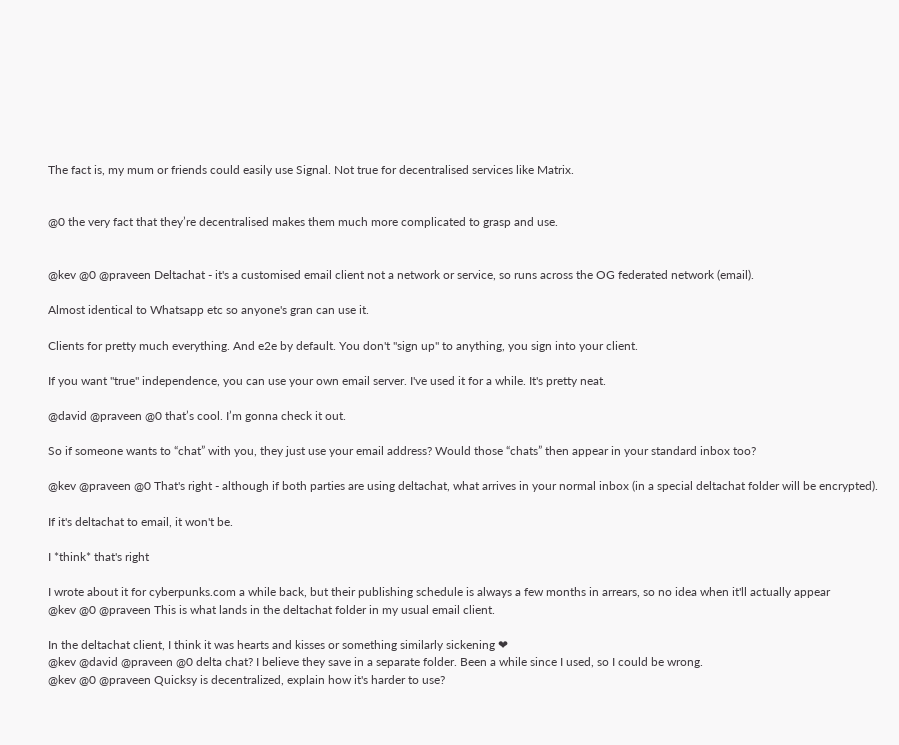The fact is, my mum or friends could easily use Signal. Not true for decentralised services like Matrix.


@0 the very fact that they’re decentralised makes them much more complicated to grasp and use.


@kev @0 @praveen Deltachat - it's a customised email client not a network or service, so runs across the OG federated network (email).

Almost identical to Whatsapp etc so anyone's gran can use it.

Clients for pretty much everything. And e2e by default. You don't "sign up" to anything, you sign into your client.

If you want "true" independence, you can use your own email server. I've used it for a while. It's pretty neat.

@david @praveen @0 that’s cool. I’m gonna check it out.

So if someone wants to “chat” with you, they just use your email address? Would those “chats” then appear in your standard inbox too?

@kev @praveen @0 That's right - although if both parties are using deltachat, what arrives in your normal inbox (in a special deltachat folder will be encrypted).

If it's deltachat to email, it won't be.

I *think* that's right

I wrote about it for cyberpunks.com a while back, but their publishing schedule is always a few months in arrears, so no idea when it'll actually appear
@kev @0 @praveen This is what lands in the deltachat folder in my usual email client.

In the deltachat client, I think it was hearts and kisses or something similarly sickening ❤
@kev @david @praveen @0 delta chat? I believe they save in a separate folder. Been a while since I used, so I could be wrong.
@kev @0 @praveen Quicksy is decentralized, explain how it's harder to use?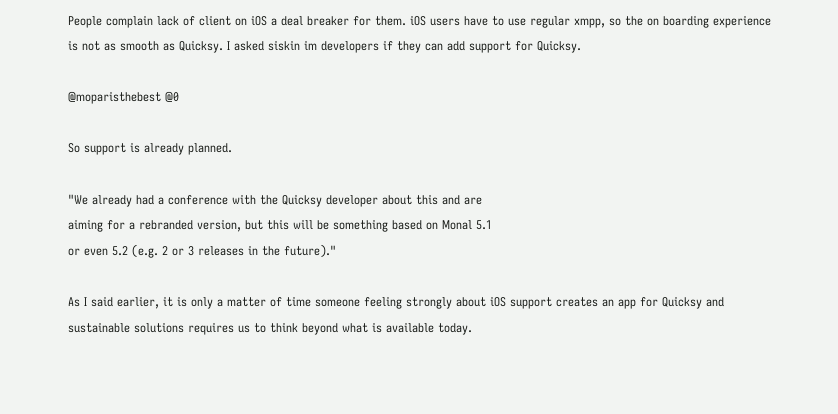People complain lack of client on iOS a deal breaker for them. iOS users have to use regular xmpp, so the on boarding experience is not as smooth as Quicksy. I asked siskin im developers if they can add support for Quicksy.

@moparisthebest @0

So support is already planned.

"We already had a conference with the Quicksy developer about this and are
aiming for a rebranded version, but this will be something based on Monal 5.1
or even 5.2 (e.g. 2 or 3 releases in the future)."

As I said earlier, it is only a matter of time someone feeling strongly about iOS support creates an app for Quicksy and sustainable solutions requires us to think beyond what is available today.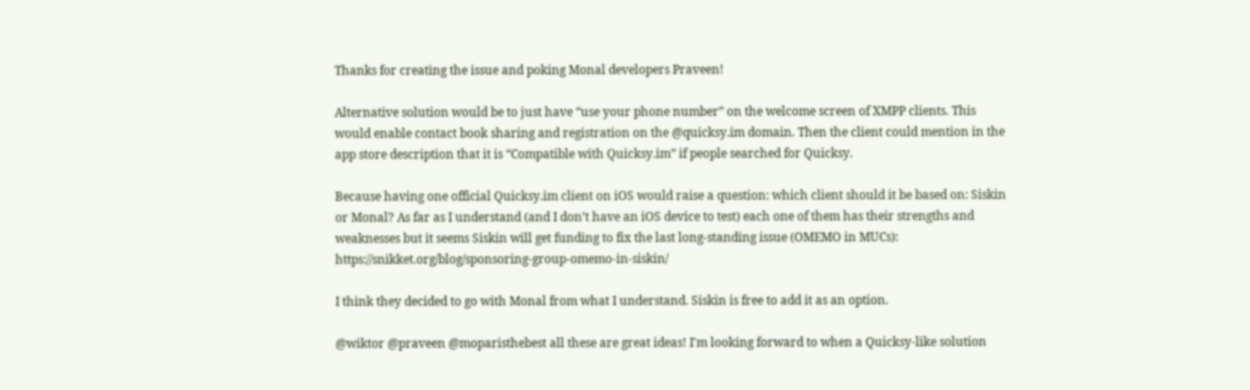Thanks for creating the issue and poking Monal developers Praveen!

Alternative solution would be to just have “use your phone number” on the welcome screen of XMPP clients. This would enable contact book sharing and registration on the @quicksy.im domain. Then the client could mention in the app store description that it is “Compatible with Quicksy.im” if people searched for Quicksy.

Because having one official Quicksy.im client on iOS would raise a question: which client should it be based on: Siskin or Monal? As far as I understand (and I don’t have an iOS device to test) each one of them has their strengths and weaknesses but it seems Siskin will get funding to fix the last long-standing issue (OMEMO in MUCs): https://snikket.org/blog/sponsoring-group-omemo-in-siskin/

I think they decided to go with Monal from what I understand. Siskin is free to add it as an option.

@wiktor @praveen @moparisthebest all these are great ideas! I'm looking forward to when a Quicksy-like solution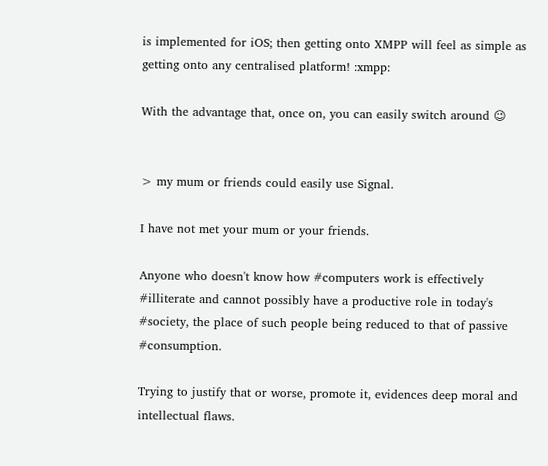is implemented for iOS; then getting onto XMPP will feel as simple as getting onto any centralised platform! :xmpp:

With the advantage that, once on, you can easily switch around 😉


> my mum or friends could easily use Signal.

I have not met your mum or your friends.

Anyone who doesn't know how #computers work is effectively #illiterate and cannot possibly have a productive role in today's #society, the place of such people being reduced to that of passive #consumption.

Trying to justify that or worse, promote it, evidences deep moral and intellectual flaws.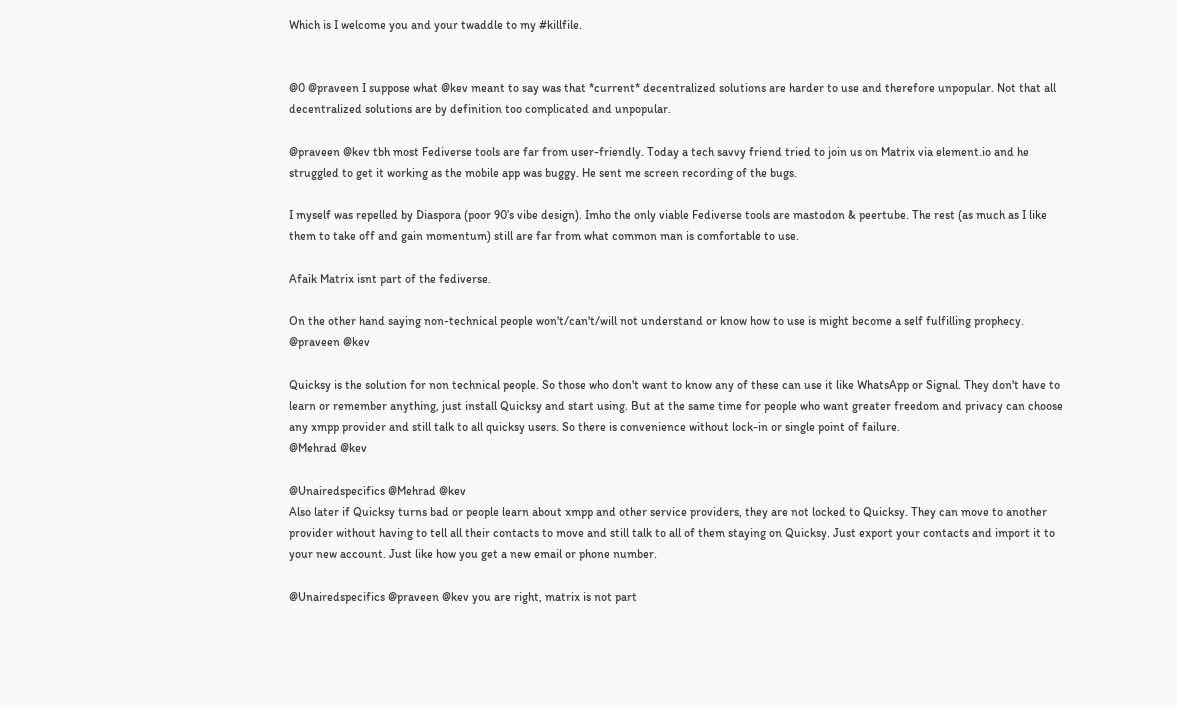Which is I welcome you and your twaddle to my #killfile.


@0 @praveen I suppose what @kev meant to say was that *current* decentralized solutions are harder to use and therefore unpopular. Not that all decentralized solutions are by definition too complicated and unpopular.

@praveen @kev tbh most Fediverse tools are far from user-friendly. Today a tech savvy friend tried to join us on Matrix via element.io and he struggled to get it working as the mobile app was buggy. He sent me screen recording of the bugs.

I myself was repelled by Diaspora (poor 90’s vibe design). Imho the only viable Fediverse tools are mastodon & peertube. The rest (as much as I like them to take off and gain momentum) still are far from what common man is comfortable to use.

Afaik Matrix isnt part of the fediverse.

On the other hand saying non-technical people won't/can't/will not understand or know how to use is might become a self fulfilling prophecy.
@praveen @kev

Quicksy is the solution for non technical people. So those who don't want to know any of these can use it like WhatsApp or Signal. They don't have to learn or remember anything, just install Quicksy and start using. But at the same time for people who want greater freedom and privacy can choose any xmpp provider and still talk to all quicksy users. So there is convenience without lock-in or single point of failure.
@Mehrad @kev

@Unairedspecifics @Mehrad @kev
Also later if Quicksy turns bad or people learn about xmpp and other service providers, they are not locked to Quicksy. They can move to another provider without having to tell all their contacts to move and still talk to all of them staying on Quicksy. Just export your contacts and import it to your new account. Just like how you get a new email or phone number.

@Unairedspecifics @praveen @kev you are right, matrix is not part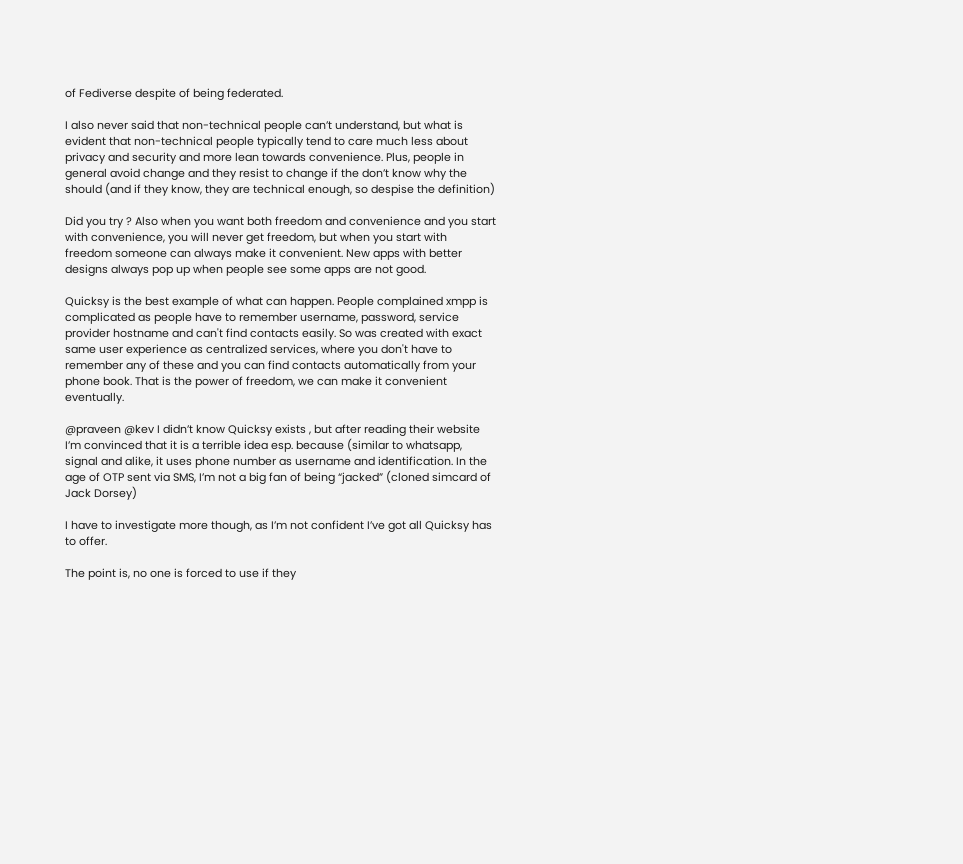of Fediverse despite of being federated.

I also never said that non-technical people can’t understand, but what is evident that non-technical people typically tend to care much less about privacy and security and more lean towards convenience. Plus, people in general avoid change and they resist to change if the don’t know why the should (and if they know, they are technical enough, so despise the definition)

Did you try ? Also when you want both freedom and convenience and you start with convenience, you will never get freedom, but when you start with freedom someone can always make it convenient. New apps with better designs always pop up when people see some apps are not good.

Quicksy is the best example of what can happen. People complained xmpp is complicated as people have to remember username, password, service provider hostname and can't find contacts easily. So was created with exact same user experience as centralized services, where you don't have to remember any of these and you can find contacts automatically from your phone book. That is the power of freedom, we can make it convenient eventually.

@praveen @kev I didn’t know Quicksy exists , but after reading their website I’m convinced that it is a terrible idea esp. because (similar to whatsapp, signal and alike, it uses phone number as username and identification. In the age of OTP sent via SMS, I’m not a big fan of being “jacked” (cloned simcard of Jack Dorsey)

I have to investigate more though, as I’m not confident I’ve got all Quicksy has to offer.

The point is, no one is forced to use if they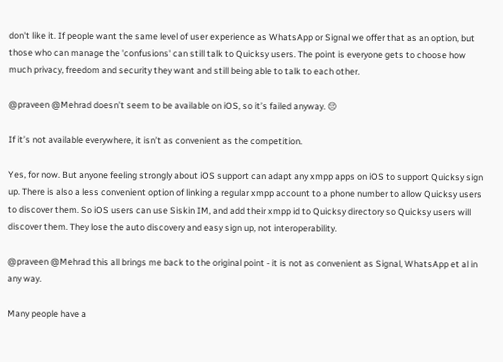don't like it. If people want the same level of user experience as WhatsApp or Signal we offer that as an option, but those who can manage the 'confusions' can still talk to Quicksy users. The point is everyone gets to choose how much privacy, freedom and security they want and still being able to talk to each other.

@praveen @Mehrad doesn’t seem to be available on iOS, so it’s failed anyway. 😔

If it’s not available everywhere, it isn’t as convenient as the competition.

Yes, for now. But anyone feeling strongly about iOS support can adapt any xmpp apps on iOS to support Quicksy sign up. There is also a less convenient option of linking a regular xmpp account to a phone number to allow Quicksy users to discover them. So iOS users can use Siskin IM, and add their xmpp id to Quicksy directory so Quicksy users will discover them. They lose the auto discovery and easy sign up, not interoperability.

@praveen @Mehrad this all brings me back to the original point - it is not as convenient as Signal, WhatsApp et al in any way.

Many people have a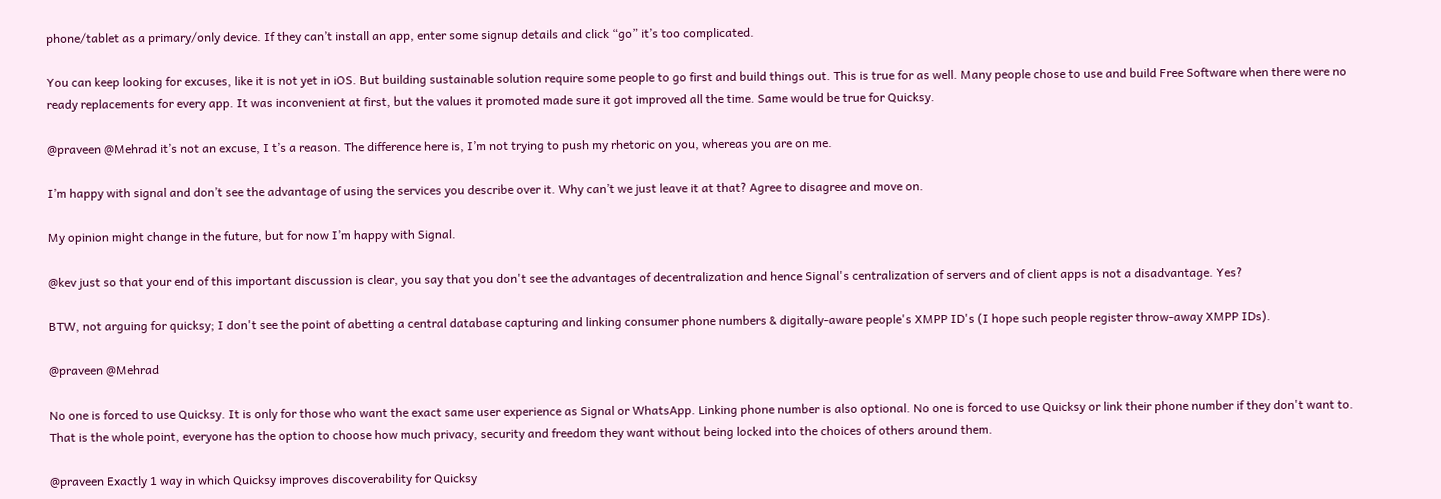phone/tablet as a primary/only device. If they can’t install an app, enter some signup details and click “go” it’s too complicated.

You can keep looking for excuses, like it is not yet in iOS. But building sustainable solution require some people to go first and build things out. This is true for as well. Many people chose to use and build Free Software when there were no ready replacements for every app. It was inconvenient at first, but the values it promoted made sure it got improved all the time. Same would be true for Quicksy.

@praveen @Mehrad it’s not an excuse, I t’s a reason. The difference here is, I’m not trying to push my rhetoric on you, whereas you are on me.

I’m happy with signal and don’t see the advantage of using the services you describe over it. Why can’t we just leave it at that? Agree to disagree and move on.

My opinion might change in the future, but for now I’m happy with Signal.

@kev just so that your end of this important discussion is clear, you say that you don't see the advantages of decentralization and hence Signal's centralization of servers and of client apps is not a disadvantage. Yes?

BTW, not arguing for quicksy; I don't see the point of abetting a central database capturing and linking consumer phone numbers & digitally-aware people's XMPP ID's (I hope such people register throw-away XMPP IDs).

@praveen @Mehrad

No one is forced to use Quicksy. It is only for those who want the exact same user experience as Signal or WhatsApp. Linking phone number is also optional. No one is forced to use Quicksy or link their phone number if they don't want to. That is the whole point, everyone has the option to choose how much privacy, security and freedom they want without being locked into the choices of others around them.

@praveen Exactly 1 way in which Quicksy improves discoverability for Quicksy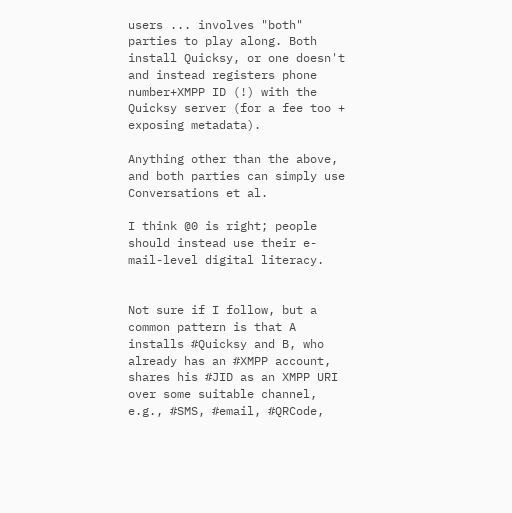users ... involves "both" parties to play along. Both install Quicksy, or one doesn't and instead registers phone number+XMPP ID (!) with the Quicksy server (for a fee too + exposing metadata).

Anything other than the above, and both parties can simply use Conversations et al.

I think @0 is right; people should instead use their e-mail-level digital literacy.


Not sure if I follow, but a common pattern is that A installs #Quicksy and B, who already has an #XMPP account, shares his #JID as an XMPP URI over some suitable channel, e.g., #SMS, #email, #QRCode,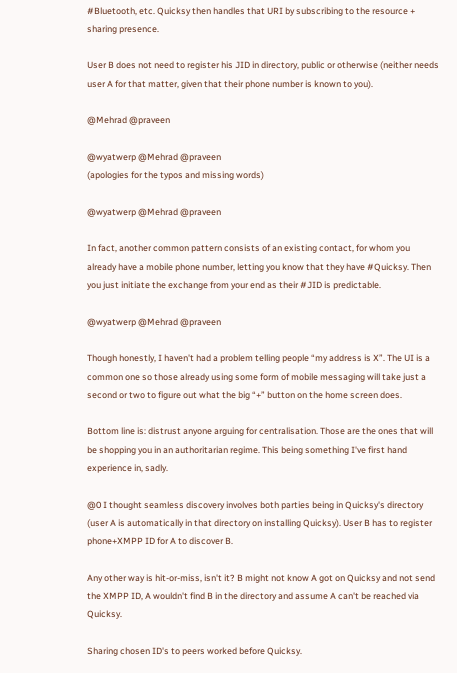#Bluetooth, etc. Quicksy then handles that URI by subscribing to the resource + sharing presence.

User B does not need to register his JID in directory, public or otherwise (neither needs user A for that matter, given that their phone number is known to you).

@Mehrad @praveen

@wyatwerp @Mehrad @praveen
(apologies for the typos and missing words)

@wyatwerp @Mehrad @praveen

In fact, another common pattern consists of an existing contact, for whom you already have a mobile phone number, letting you know that they have #Quicksy. Then you just initiate the exchange from your end as their #JID is predictable.

@wyatwerp @Mehrad @praveen

Though honestly, I haven't had a problem telling people “my address is X”. The UI is a common one so those already using some form of mobile messaging will take just a second or two to figure out what the big “+” button on the home screen does.

Bottom line is: distrust anyone arguing for centralisation. Those are the ones that will be shopping you in an authoritarian regime. This being something I've first hand experience in, sadly.

@0 I thought seamless discovery involves both parties being in Quicksy's directory (user A is automatically in that directory on installing Quicksy). User B has to register phone+XMPP ID for A to discover B.

Any other way is hit-or-miss, isn't it? B might not know A got on Quicksy and not send the XMPP ID, A wouldn't find B in the directory and assume A can't be reached via Quicksy.

Sharing chosen ID's to peers worked before Quicksy.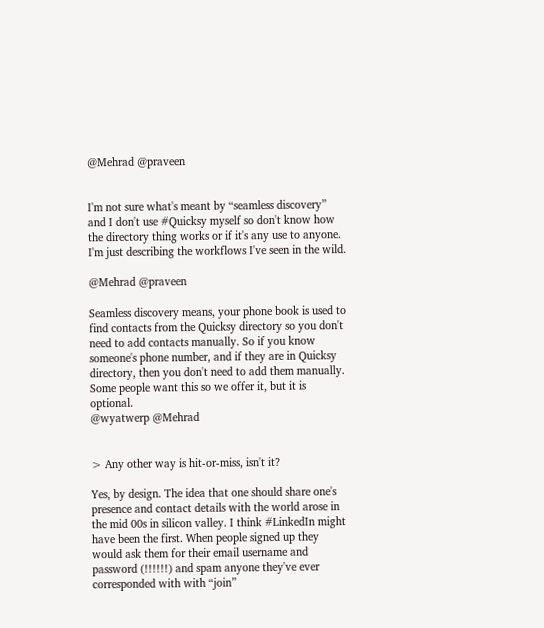@Mehrad @praveen


I'm not sure what's meant by “seamless discovery” and I don't use #Quicksy myself so don't know how the directory thing works or if it's any use to anyone. I'm just describing the workflows I've seen in the wild.

@Mehrad @praveen

Seamless discovery means, your phone book is used to find contacts from the Quicksy directory so you don't need to add contacts manually. So if you know someone's phone number, and if they are in Quicksy directory, then you don't need to add them manually. Some people want this so we offer it, but it is optional.
@wyatwerp @Mehrad


> Any other way is hit-or-miss, isn't it?

Yes, by design. The idea that one should share one's presence and contact details with the world arose in the mid 00s in silicon valley. I think #LinkedIn might have been the first. When people signed up they would ask them for their email username and password (!!!!!!) and spam anyone they've ever corresponded with with “join”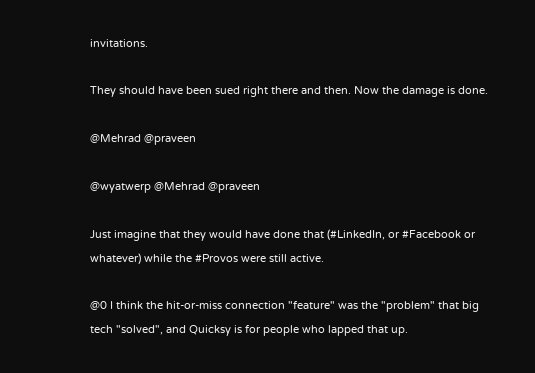invitations.

They should have been sued right there and then. Now the damage is done.

@Mehrad @praveen

@wyatwerp @Mehrad @praveen

Just imagine that they would have done that (#LinkedIn, or #Facebook or whatever) while the #Provos were still active.

@0 I think the hit-or-miss connection "feature" was the "problem" that big tech "solved", and Quicksy is for people who lapped that up.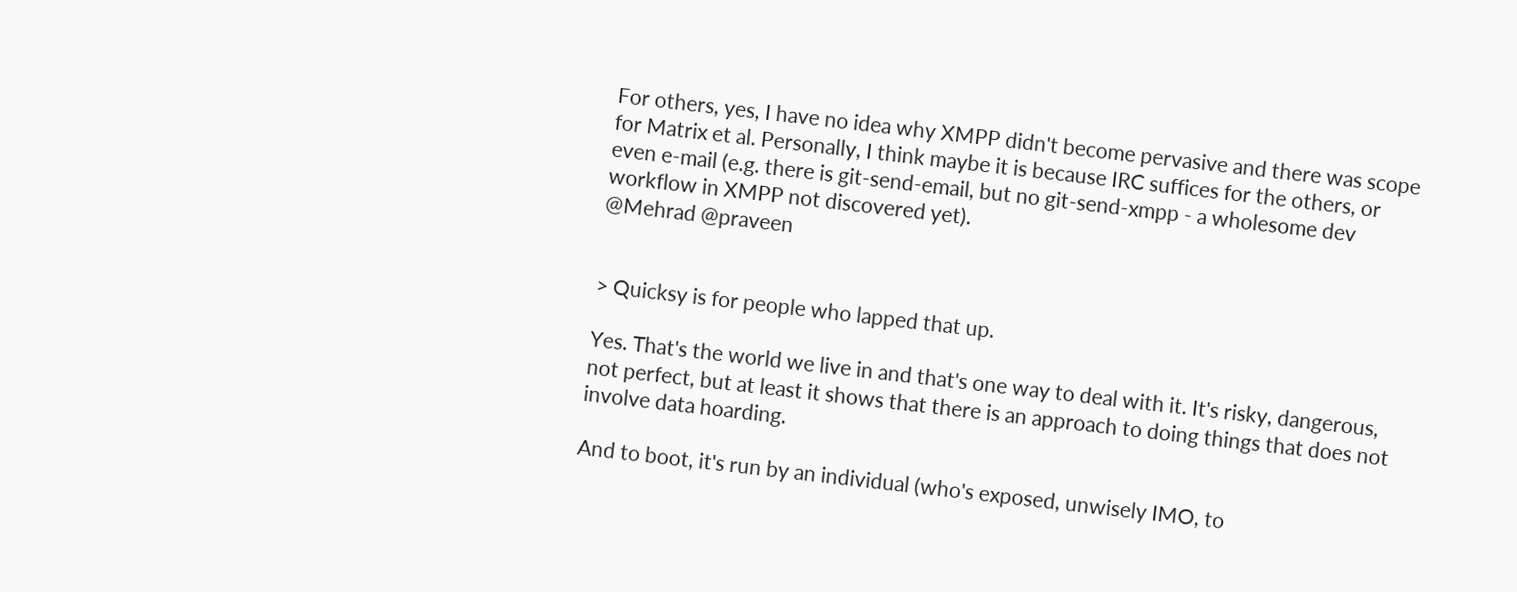For others, yes, I have no idea why XMPP didn't become pervasive and there was scope for Matrix et al. Personally, I think maybe it is because IRC suffices for the others, or even e-mail (e.g. there is git-send-email, but no git-send-xmpp - a wholesome dev workflow in XMPP not discovered yet).
@Mehrad @praveen


> Quicksy is for people who lapped that up.

Yes. That's the world we live in and that's one way to deal with it. It's risky, dangerous, not perfect, but at least it shows that there is an approach to doing things that does not involve data hoarding.

And to boot, it's run by an individual (who's exposed, unwisely IMO, to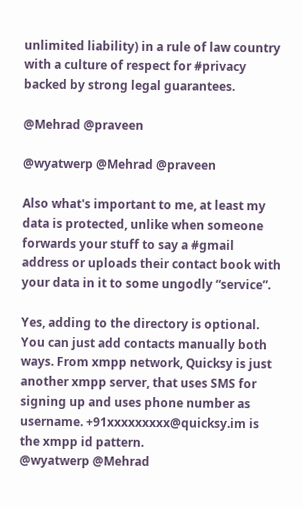unlimited liability) in a rule of law country with a culture of respect for #privacy backed by strong legal guarantees.

@Mehrad @praveen

@wyatwerp @Mehrad @praveen

Also what's important to me, at least my data is protected, unlike when someone forwards your stuff to say a #gmail address or uploads their contact book with your data in it to some ungodly “service”.

Yes, adding to the directory is optional. You can just add contacts manually both ways. From xmpp network, Quicksy is just another xmpp server, that uses SMS for signing up and uses phone number as username. +91xxxxxxxxx@quicksy.im is the xmpp id pattern.
@wyatwerp @Mehrad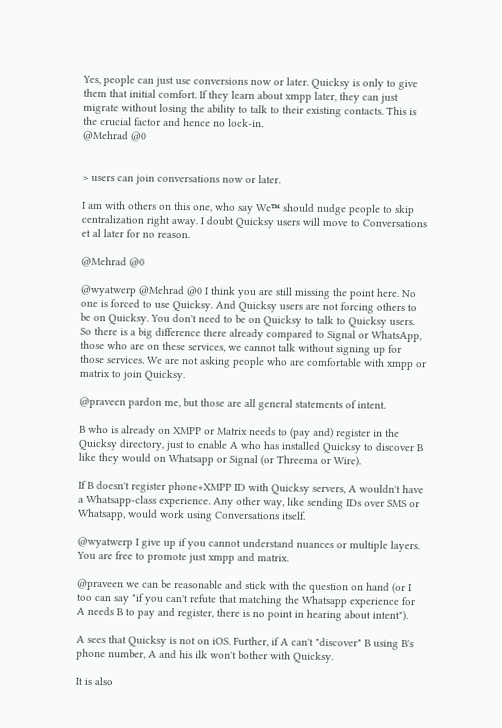Yes, people can just use conversions now or later. Quicksy is only to give them that initial comfort. If they learn about xmpp later, they can just migrate without losing the ability to talk to their existing contacts. This is the crucial factor and hence no lock-in.
@Mehrad @0


> users can join conversations now or later.

I am with others on this one, who say We™ should nudge people to skip centralization right away. I doubt Quicksy users will move to Conversations et al later for no reason.

@Mehrad @0

@wyatwerp @Mehrad @0 I think you are still missing the point here. No one is forced to use Quicksy. And Quicksy users are not forcing others to be on Quicksy. You don't need to be on Quicksy to talk to Quicksy users. So there is a big difference there already compared to Signal or WhatsApp, those who are on these services, we cannot talk without signing up for those services. We are not asking people who are comfortable with xmpp or matrix to join Quicksy.

@praveen pardon me, but those are all general statements of intent.

B who is already on XMPP or Matrix needs to (pay and) register in the Quicksy directory, just to enable A who has installed Quicksy to discover B like they would on Whatsapp or Signal (or Threema or Wire).

If B doesn't register phone+XMPP ID with Quicksy servers, A wouldn't have a Whatsapp-class experience. Any other way, like sending IDs over SMS or Whatsapp, would work using Conversations itself.

@wyatwerp I give up if you cannot understand nuances or multiple layers. You are free to promote just xmpp and matrix.

@praveen we can be reasonable and stick with the question on hand (or I too can say "if you can't refute that matching the Whatsapp experience for A needs B to pay and register, there is no point in hearing about intent").

A sees that Quicksy is not on iOS. Further, if A can't "discover" B using B's phone number, A and his ilk won't bother with Quicksy.

It is also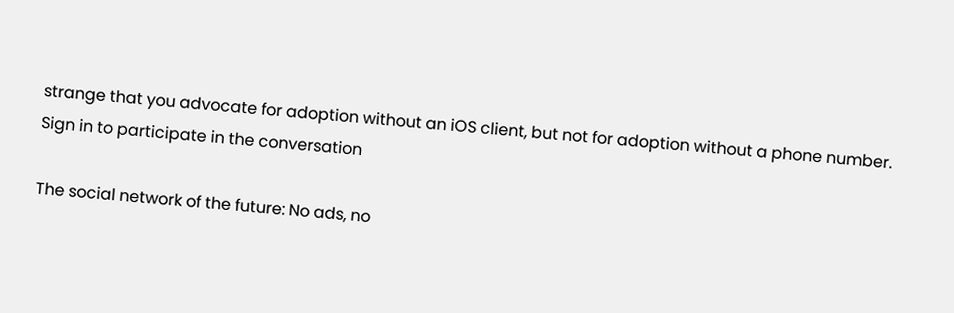strange that you advocate for adoption without an iOS client, but not for adoption without a phone number.
Sign in to participate in the conversation

The social network of the future: No ads, no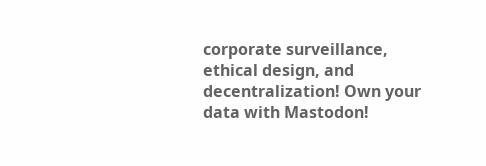corporate surveillance, ethical design, and decentralization! Own your data with Mastodon!